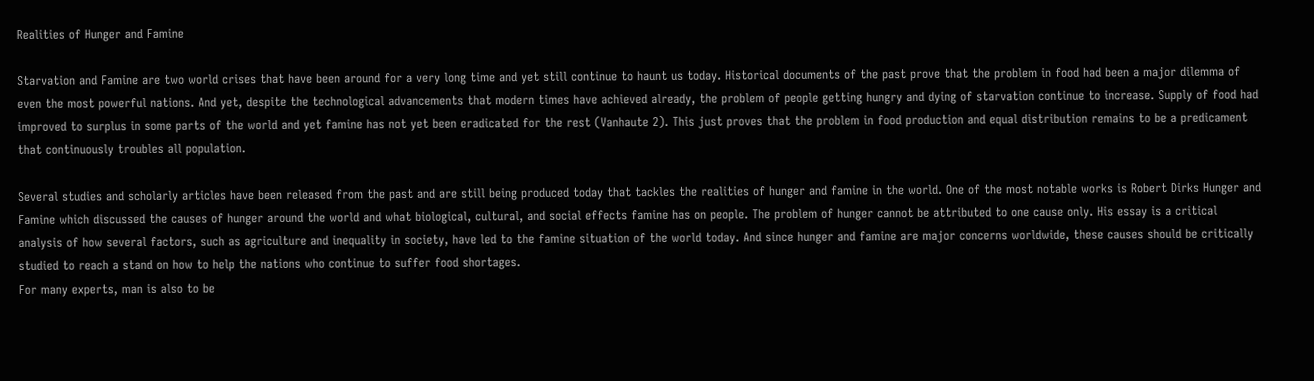Realities of Hunger and Famine

Starvation and Famine are two world crises that have been around for a very long time and yet still continue to haunt us today. Historical documents of the past prove that the problem in food had been a major dilemma of even the most powerful nations. And yet, despite the technological advancements that modern times have achieved already, the problem of people getting hungry and dying of starvation continue to increase. Supply of food had improved to surplus in some parts of the world and yet famine has not yet been eradicated for the rest (Vanhaute 2). This just proves that the problem in food production and equal distribution remains to be a predicament that continuously troubles all population.

Several studies and scholarly articles have been released from the past and are still being produced today that tackles the realities of hunger and famine in the world. One of the most notable works is Robert Dirks Hunger and Famine which discussed the causes of hunger around the world and what biological, cultural, and social effects famine has on people. The problem of hunger cannot be attributed to one cause only. His essay is a critical analysis of how several factors, such as agriculture and inequality in society, have led to the famine situation of the world today. And since hunger and famine are major concerns worldwide, these causes should be critically studied to reach a stand on how to help the nations who continue to suffer food shortages.
For many experts, man is also to be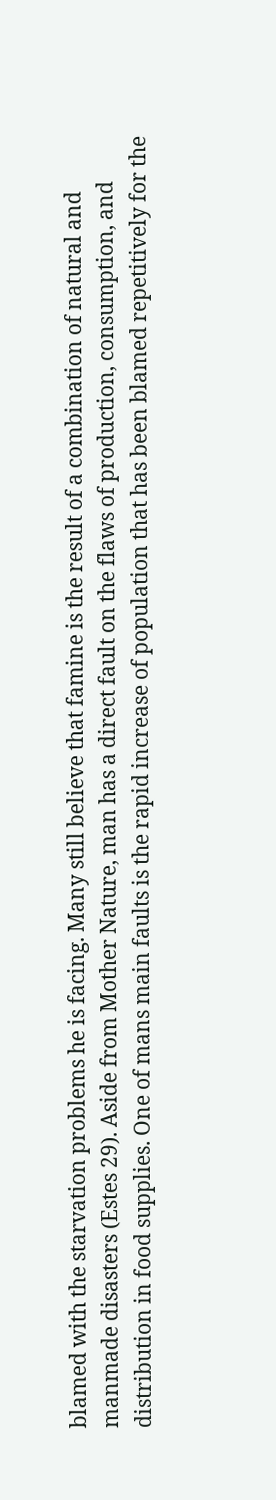blamed with the starvation problems he is facing. Many still believe that famine is the result of a combination of natural and manmade disasters (Estes 29). Aside from Mother Nature, man has a direct fault on the flaws of production, consumption, and distribution in food supplies. One of mans main faults is the rapid increase of population that has been blamed repetitively for the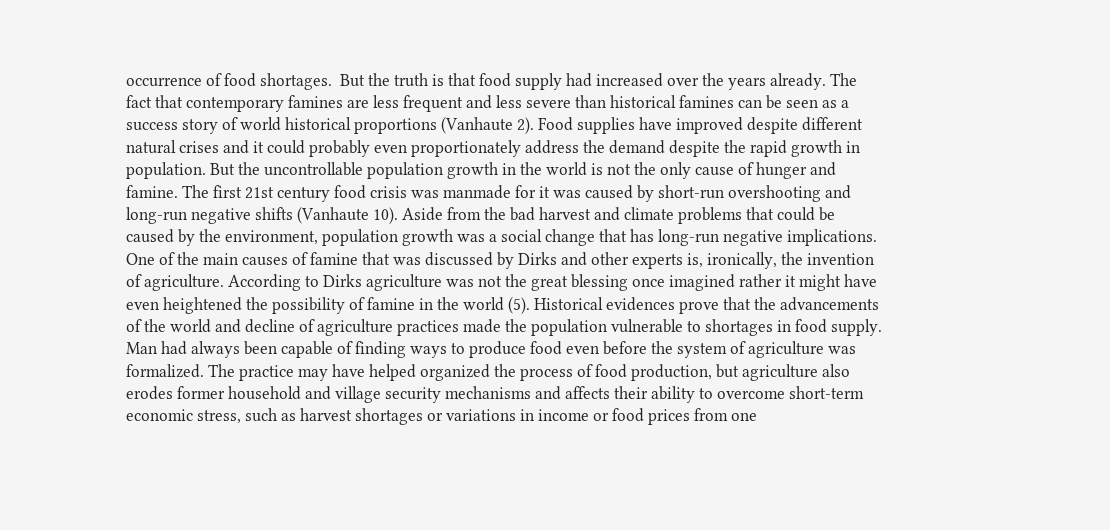occurrence of food shortages.  But the truth is that food supply had increased over the years already. The fact that contemporary famines are less frequent and less severe than historical famines can be seen as a success story of world historical proportions (Vanhaute 2). Food supplies have improved despite different natural crises and it could probably even proportionately address the demand despite the rapid growth in population. But the uncontrollable population growth in the world is not the only cause of hunger and famine. The first 21st century food crisis was manmade for it was caused by short-run overshooting and long-run negative shifts (Vanhaute 10). Aside from the bad harvest and climate problems that could be caused by the environment, population growth was a social change that has long-run negative implications.
One of the main causes of famine that was discussed by Dirks and other experts is, ironically, the invention of agriculture. According to Dirks agriculture was not the great blessing once imagined rather it might have even heightened the possibility of famine in the world (5). Historical evidences prove that the advancements of the world and decline of agriculture practices made the population vulnerable to shortages in food supply. Man had always been capable of finding ways to produce food even before the system of agriculture was formalized. The practice may have helped organized the process of food production, but agriculture also erodes former household and village security mechanisms and affects their ability to overcome short-term economic stress, such as harvest shortages or variations in income or food prices from one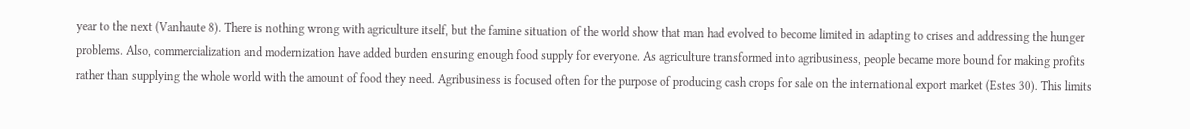year to the next (Vanhaute 8). There is nothing wrong with agriculture itself, but the famine situation of the world show that man had evolved to become limited in adapting to crises and addressing the hunger problems. Also, commercialization and modernization have added burden ensuring enough food supply for everyone. As agriculture transformed into agribusiness, people became more bound for making profits rather than supplying the whole world with the amount of food they need. Agribusiness is focused often for the purpose of producing cash crops for sale on the international export market (Estes 30). This limits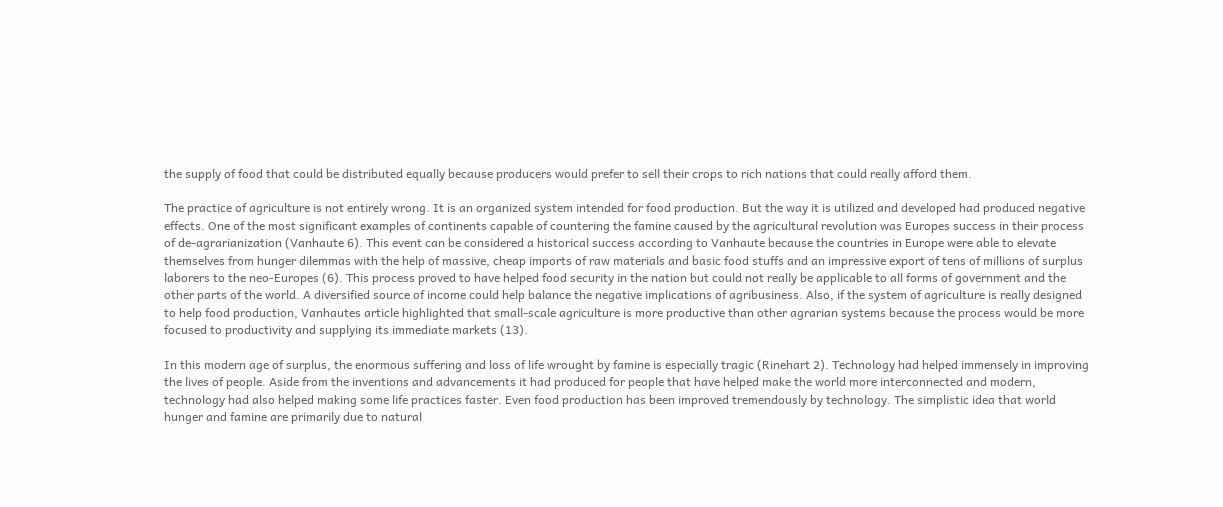the supply of food that could be distributed equally because producers would prefer to sell their crops to rich nations that could really afford them.

The practice of agriculture is not entirely wrong. It is an organized system intended for food production. But the way it is utilized and developed had produced negative effects. One of the most significant examples of continents capable of countering the famine caused by the agricultural revolution was Europes success in their process of de-agrarianization (Vanhaute 6). This event can be considered a historical success according to Vanhaute because the countries in Europe were able to elevate themselves from hunger dilemmas with the help of massive, cheap imports of raw materials and basic food stuffs and an impressive export of tens of millions of surplus laborers to the neo-Europes (6). This process proved to have helped food security in the nation but could not really be applicable to all forms of government and the other parts of the world. A diversified source of income could help balance the negative implications of agribusiness. Also, if the system of agriculture is really designed to help food production, Vanhautes article highlighted that small-scale agriculture is more productive than other agrarian systems because the process would be more focused to productivity and supplying its immediate markets (13).

In this modern age of surplus, the enormous suffering and loss of life wrought by famine is especially tragic (Rinehart 2). Technology had helped immensely in improving the lives of people. Aside from the inventions and advancements it had produced for people that have helped make the world more interconnected and modern, technology had also helped making some life practices faster. Even food production has been improved tremendously by technology. The simplistic idea that world hunger and famine are primarily due to natural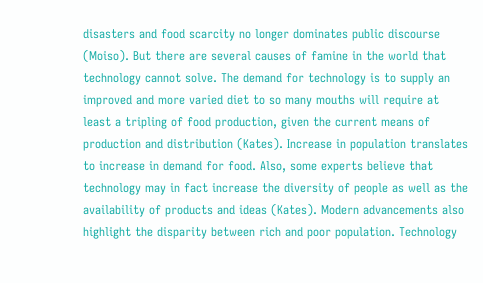disasters and food scarcity no longer dominates public discourse (Moiso). But there are several causes of famine in the world that technology cannot solve. The demand for technology is to supply an improved and more varied diet to so many mouths will require at least a tripling of food production, given the current means of production and distribution (Kates). Increase in population translates to increase in demand for food. Also, some experts believe that technology may in fact increase the diversity of people as well as the availability of products and ideas (Kates). Modern advancements also highlight the disparity between rich and poor population. Technology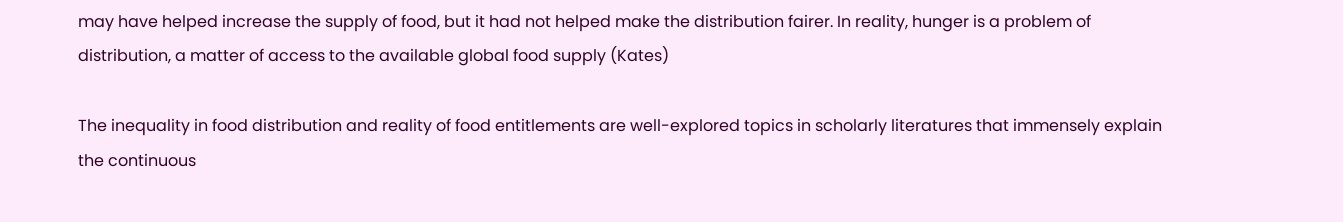may have helped increase the supply of food, but it had not helped make the distribution fairer. In reality, hunger is a problem of distribution, a matter of access to the available global food supply (Kates)

The inequality in food distribution and reality of food entitlements are well-explored topics in scholarly literatures that immensely explain the continuous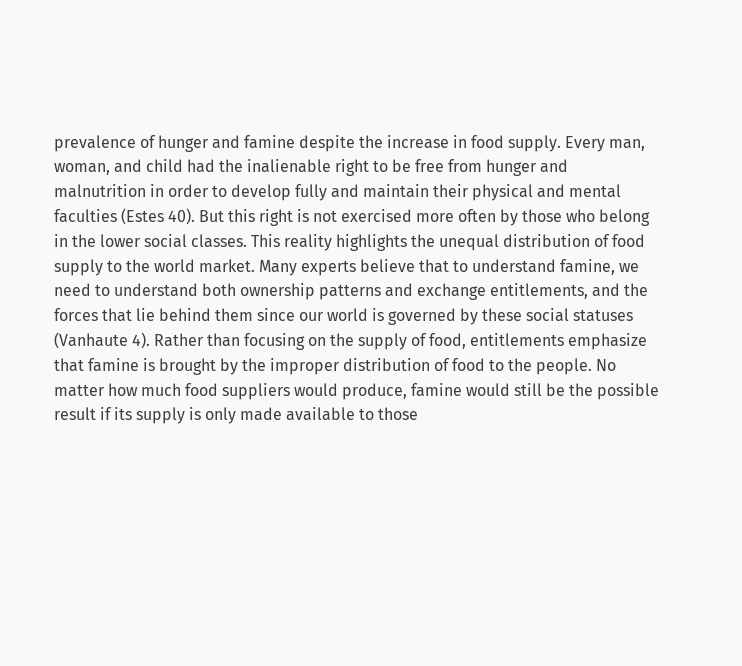prevalence of hunger and famine despite the increase in food supply. Every man, woman, and child had the inalienable right to be free from hunger and malnutrition in order to develop fully and maintain their physical and mental faculties (Estes 40). But this right is not exercised more often by those who belong in the lower social classes. This reality highlights the unequal distribution of food supply to the world market. Many experts believe that to understand famine, we need to understand both ownership patterns and exchange entitlements, and the forces that lie behind them since our world is governed by these social statuses (Vanhaute 4). Rather than focusing on the supply of food, entitlements emphasize that famine is brought by the improper distribution of food to the people. No matter how much food suppliers would produce, famine would still be the possible result if its supply is only made available to those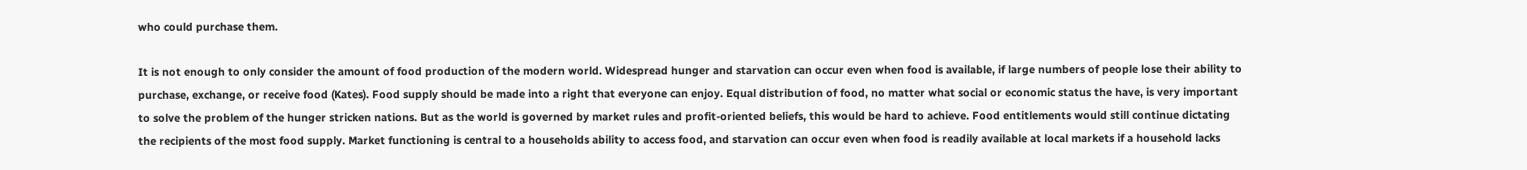who could purchase them.

It is not enough to only consider the amount of food production of the modern world. Widespread hunger and starvation can occur even when food is available, if large numbers of people lose their ability to purchase, exchange, or receive food (Kates). Food supply should be made into a right that everyone can enjoy. Equal distribution of food, no matter what social or economic status the have, is very important to solve the problem of the hunger stricken nations. But as the world is governed by market rules and profit-oriented beliefs, this would be hard to achieve. Food entitlements would still continue dictating the recipients of the most food supply. Market functioning is central to a households ability to access food, and starvation can occur even when food is readily available at local markets if a household lacks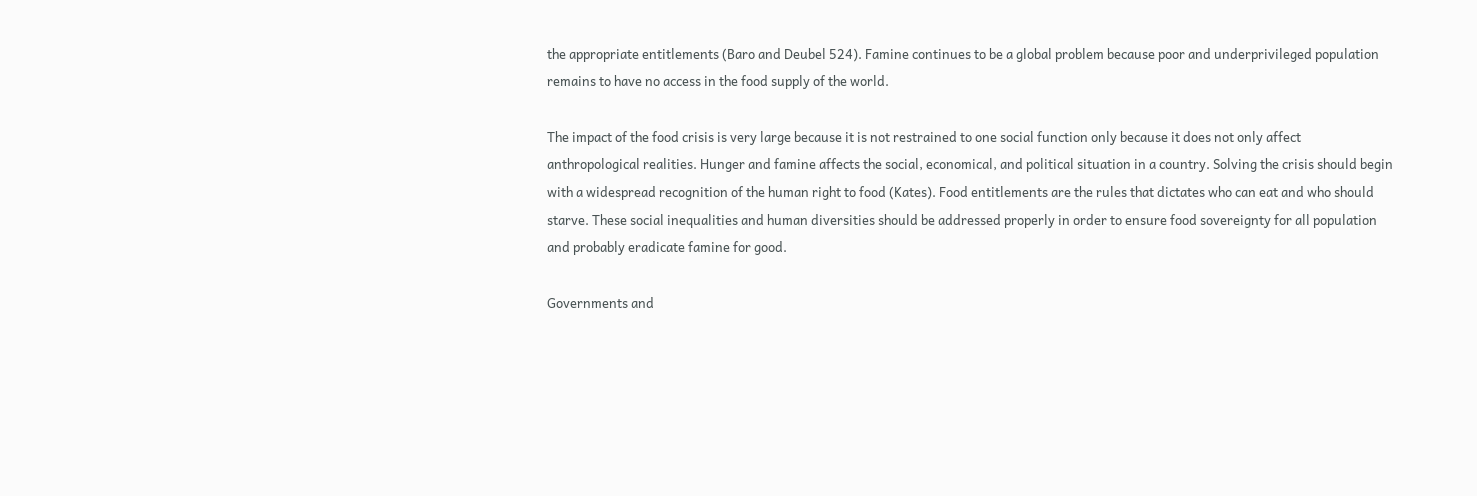the appropriate entitlements (Baro and Deubel 524). Famine continues to be a global problem because poor and underprivileged population remains to have no access in the food supply of the world.

The impact of the food crisis is very large because it is not restrained to one social function only because it does not only affect anthropological realities. Hunger and famine affects the social, economical, and political situation in a country. Solving the crisis should begin with a widespread recognition of the human right to food (Kates). Food entitlements are the rules that dictates who can eat and who should starve. These social inequalities and human diversities should be addressed properly in order to ensure food sovereignty for all population and probably eradicate famine for good.

Governments and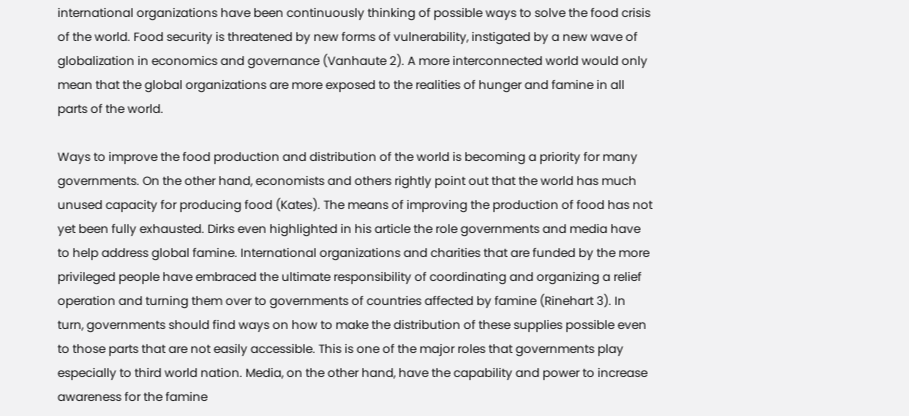international organizations have been continuously thinking of possible ways to solve the food crisis of the world. Food security is threatened by new forms of vulnerability, instigated by a new wave of globalization in economics and governance (Vanhaute 2). A more interconnected world would only mean that the global organizations are more exposed to the realities of hunger and famine in all parts of the world.

Ways to improve the food production and distribution of the world is becoming a priority for many governments. On the other hand, economists and others rightly point out that the world has much unused capacity for producing food (Kates). The means of improving the production of food has not yet been fully exhausted. Dirks even highlighted in his article the role governments and media have to help address global famine. International organizations and charities that are funded by the more privileged people have embraced the ultimate responsibility of coordinating and organizing a relief operation and turning them over to governments of countries affected by famine (Rinehart 3). In turn, governments should find ways on how to make the distribution of these supplies possible even to those parts that are not easily accessible. This is one of the major roles that governments play especially to third world nation. Media, on the other hand, have the capability and power to increase awareness for the famine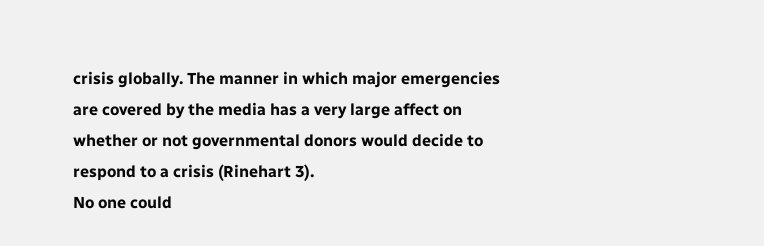crisis globally. The manner in which major emergencies are covered by the media has a very large affect on whether or not governmental donors would decide to respond to a crisis (Rinehart 3).
No one could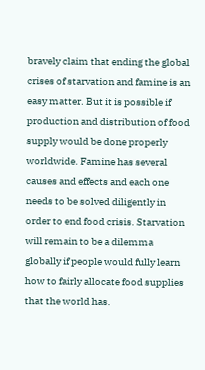bravely claim that ending the global crises of starvation and famine is an easy matter. But it is possible if production and distribution of food supply would be done properly worldwide. Famine has several causes and effects and each one needs to be solved diligently in order to end food crisis. Starvation will remain to be a dilemma globally if people would fully learn how to fairly allocate food supplies that the world has.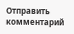Отправить комментарий